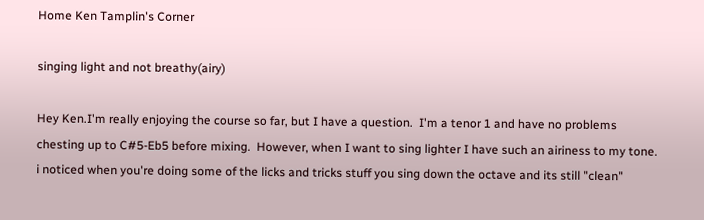Home Ken Tamplin's Corner

singing light and not breathy(airy)

Hey Ken.I'm really enjoying the course so far, but I have a question.  I'm a tenor 1 and have no problems chesting up to C#5-Eb5 before mixing.  However, when I want to sing lighter I have such an airiness to my tone.  i noticed when you're doing some of the licks and tricks stuff you sing down the octave and its still "clean"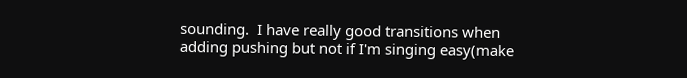sounding.  I have really good transitions when adding pushing but not if I'm singing easy(make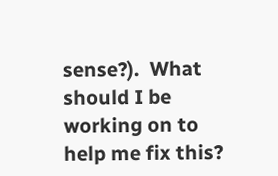sense?).  What should I be working on to help me fix this?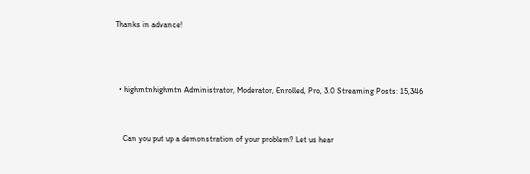Thanks in advance!



  • highmtnhighmtn Administrator, Moderator, Enrolled, Pro, 3.0 Streaming Posts: 15,346


    Can you put up a demonstration of your problem? Let us hear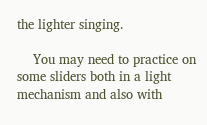the lighter singing.

    You may need to practice on some sliders both in a light mechanism and also with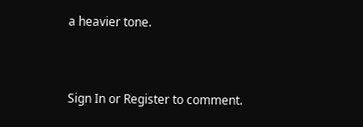a heavier tone.


Sign In or Register to comment.